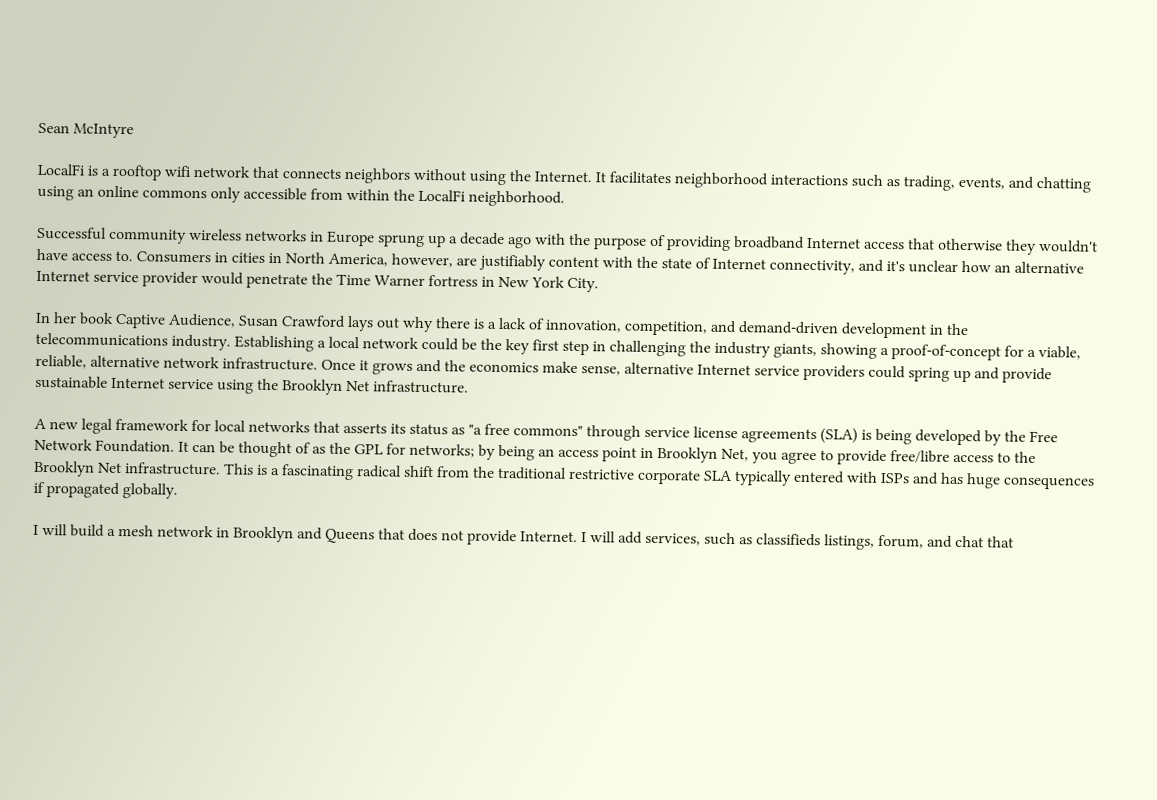Sean McIntyre

LocalFi is a rooftop wifi network that connects neighbors without using the Internet. It facilitates neighborhood interactions such as trading, events, and chatting using an online commons only accessible from within the LocalFi neighborhood.

Successful community wireless networks in Europe sprung up a decade ago with the purpose of providing broadband Internet access that otherwise they wouldn't have access to. Consumers in cities in North America, however, are justifiably content with the state of Internet connectivity, and it's unclear how an alternative Internet service provider would penetrate the Time Warner fortress in New York City.

In her book Captive Audience, Susan Crawford lays out why there is a lack of innovation, competition, and demand-driven development in the telecommunications industry. Establishing a local network could be the key first step in challenging the industry giants, showing a proof-of-concept for a viable, reliable, alternative network infrastructure. Once it grows and the economics make sense, alternative Internet service providers could spring up and provide sustainable Internet service using the Brooklyn Net infrastructure.

A new legal framework for local networks that asserts its status as "a free commons" through service license agreements (SLA) is being developed by the Free Network Foundation. It can be thought of as the GPL for networks; by being an access point in Brooklyn Net, you agree to provide free/libre access to the Brooklyn Net infrastructure. This is a fascinating radical shift from the traditional restrictive corporate SLA typically entered with ISPs and has huge consequences if propagated globally.

I will build a mesh network in Brooklyn and Queens that does not provide Internet. I will add services, such as classifieds listings, forum, and chat that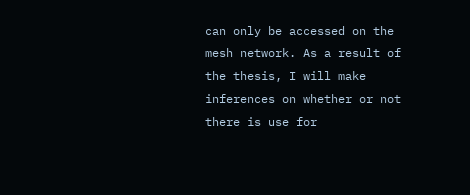can only be accessed on the mesh network. As a result of the thesis, I will make inferences on whether or not there is use for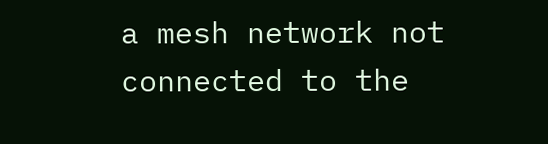a mesh network not connected to the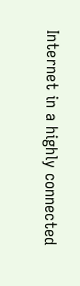Internet in a highly connected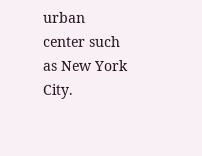urban center such as New York City.